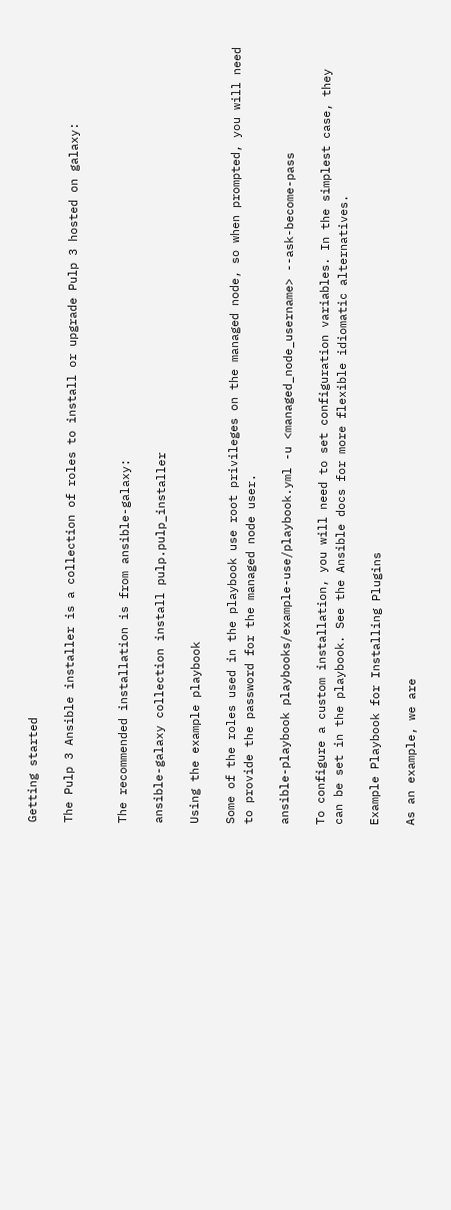Getting started

The Pulp 3 Ansible installer is a collection of roles to install or upgrade Pulp 3 hosted on galaxy:


The recommended installation is from ansible-galaxy:

ansible-galaxy collection install pulp.pulp_installer

Using the example playbook

Some of the roles used in the playbook use root privileges on the managed node, so when prompted, you will need to provide the password for the managed node user.

ansible-playbook playbooks/example-use/playbook.yml -u <managed_node_username> --ask-become-pass

To configure a custom installation, you will need to set configuration variables. In the simplest case, they can be set in the playbook. See the Ansible docs for more flexible idiomatic alternatives.

Example Playbook for Installing Plugins

As an example, we are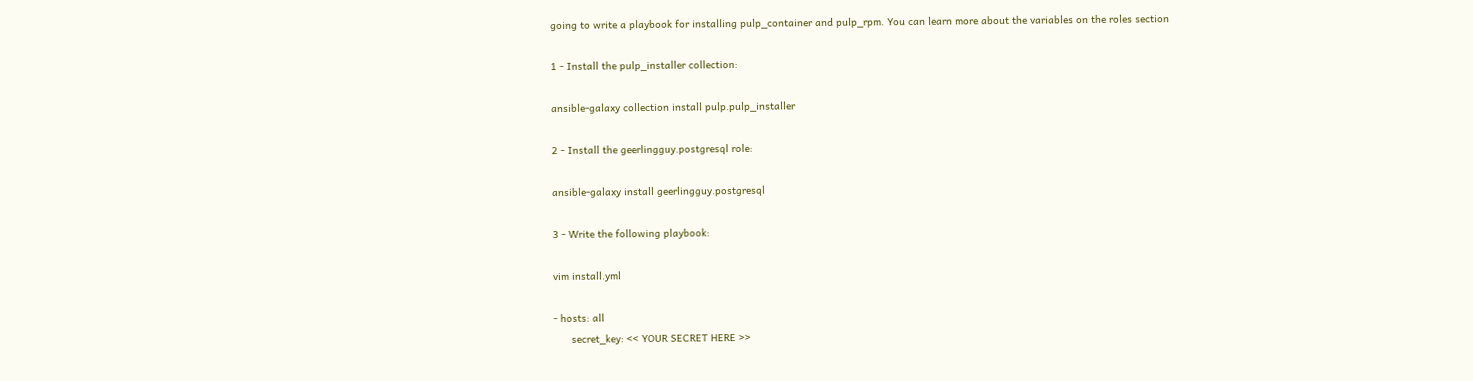going to write a playbook for installing pulp_container and pulp_rpm. You can learn more about the variables on the roles section

1 - Install the pulp_installer collection:

ansible-galaxy collection install pulp.pulp_installer

2 - Install the geerlingguy.postgresql role:

ansible-galaxy install geerlingguy.postgresql

3 - Write the following playbook:

vim install.yml

- hosts: all
      secret_key: << YOUR SECRET HERE >>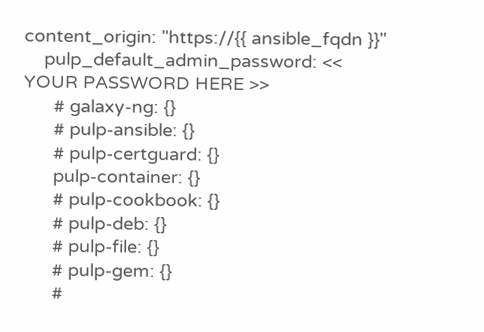content_origin: "https://{{ ansible_fqdn }}"
    pulp_default_admin_password: << YOUR PASSWORD HERE >>
      # galaxy-ng: {}
      # pulp-ansible: {}
      # pulp-certguard: {}
      pulp-container: {}
      # pulp-cookbook: {}
      # pulp-deb: {}
      # pulp-file: {}
      # pulp-gem: {}
      #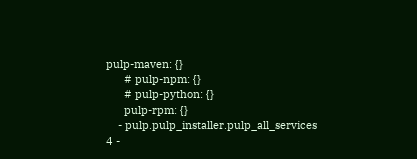pulp-maven: {}
      # pulp-npm: {}
      # pulp-python: {}
      pulp-rpm: {}
    - pulp.pulp_installer.pulp_all_services
4 -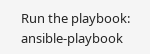Run the playbook:
ansible-playbook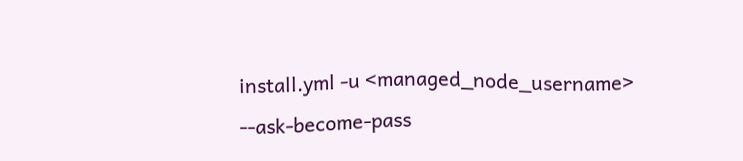install.yml -u <managed_node_username> --ask-become-pass